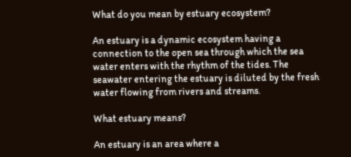What do you mean by estuary ecosystem?

An estuary is a dynamic ecosystem having a connection to the open sea through which the sea water enters with the rhythm of the tides. The seawater entering the estuary is diluted by the fresh water flowing from rivers and streams.

What estuary means?

An estuary is an area where a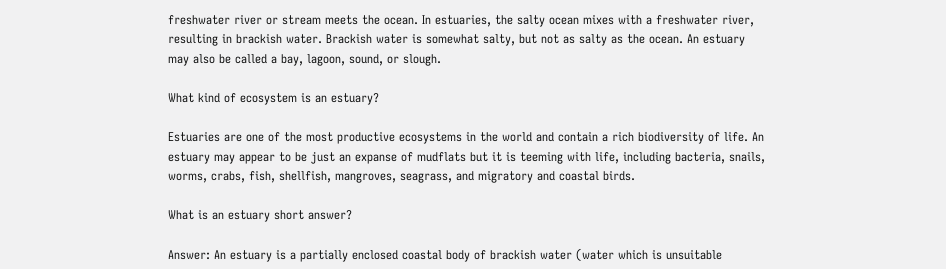freshwater river or stream meets the ocean. In estuaries, the salty ocean mixes with a freshwater river, resulting in brackish water. Brackish water is somewhat salty, but not as salty as the ocean. An estuary may also be called a bay, lagoon, sound, or slough.

What kind of ecosystem is an estuary?

Estuaries are one of the most productive ecosystems in the world and contain a rich biodiversity of life. An estuary may appear to be just an expanse of mudflats but it is teeming with life, including bacteria, snails, worms, crabs, fish, shellfish, mangroves, seagrass, and migratory and coastal birds.

What is an estuary short answer?

Answer: An estuary is a partially enclosed coastal body of brackish water (water which is unsuitable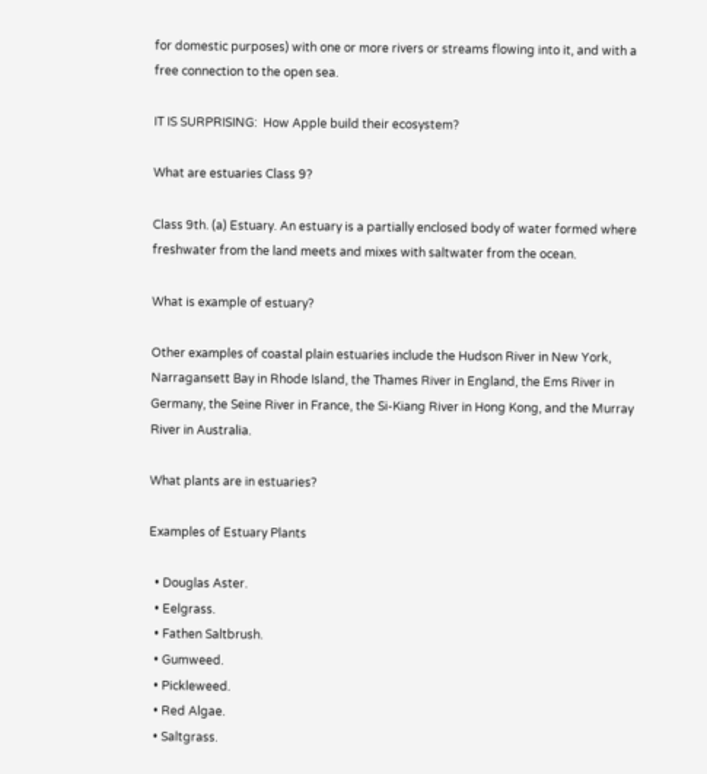for domestic purposes) with one or more rivers or streams flowing into it, and with a free connection to the open sea.

IT IS SURPRISING:  How Apple build their ecosystem?

What are estuaries Class 9?

Class 9th. (a) Estuary. An estuary is a partially enclosed body of water formed where freshwater from the land meets and mixes with saltwater from the ocean.

What is example of estuary?

Other examples of coastal plain estuaries include the Hudson River in New York, Narragansett Bay in Rhode Island, the Thames River in England, the Ems River in Germany, the Seine River in France, the Si-Kiang River in Hong Kong, and the Murray River in Australia.

What plants are in estuaries?

Examples of Estuary Plants

  • Douglas Aster.
  • Eelgrass.
  • Fathen Saltbrush.
  • Gumweed.
  • Pickleweed.
  • Red Algae.
  • Saltgrass.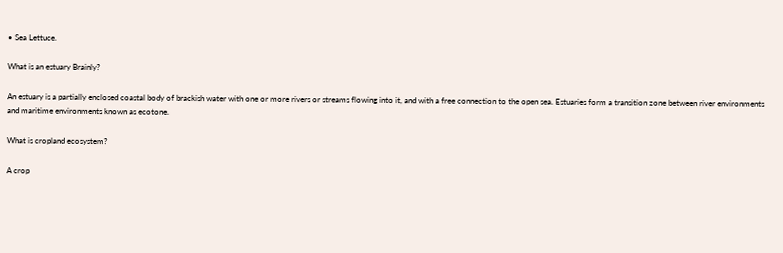• Sea Lettuce.

What is an estuary Brainly?

An estuary is a partially enclosed coastal body of brackish water with one or more rivers or streams flowing into it, and with a free connection to the open sea. Estuaries form a transition zone between river environments and maritime environments known as ecotone.

What is cropland ecosystem?

A crop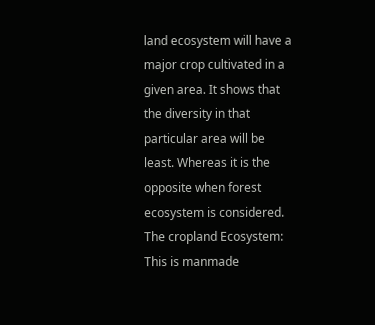land ecosystem will have a major crop cultivated in a given area. It shows that the diversity in that particular area will be least. Whereas it is the opposite when forest ecosystem is considered. The cropland Ecosystem: This is manmade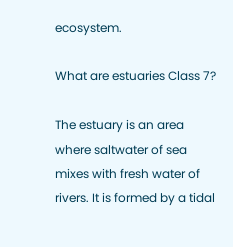ecosystem.

What are estuaries Class 7?

The estuary is an area where saltwater of sea mixes with fresh water of rivers. It is formed by a tidal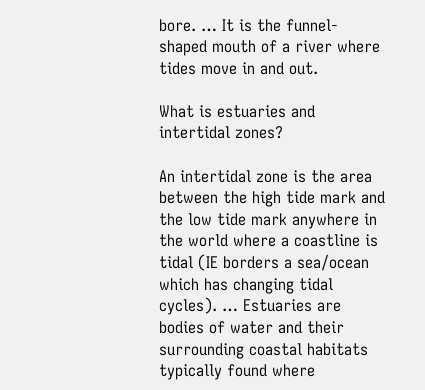bore. … It is the funnel-shaped mouth of a river where tides move in and out.

What is estuaries and intertidal zones?

An intertidal zone is the area between the high tide mark and the low tide mark anywhere in the world where a coastline is tidal (IE borders a sea/ocean which has changing tidal cycles). … Estuaries are bodies of water and their surrounding coastal habitats typically found where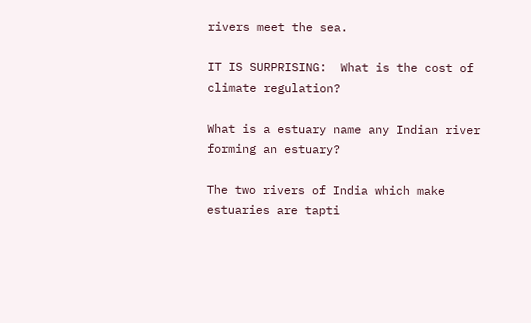rivers meet the sea.

IT IS SURPRISING:  What is the cost of climate regulation?

What is a estuary name any Indian river forming an estuary?

The two rivers of India which make estuaries are tapti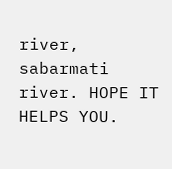river, sabarmati river. HOPE IT HELPS YOU.